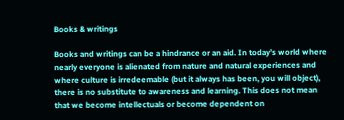Books & writings

Books and writings can be a hindrance or an aid. In today’s world where nearly everyone is alienated from nature and natural experiences and where culture is irredeemable (but it always has been, you will object), there is no substitute to awareness and learning. This does not mean that we become intellectuals or become dependent on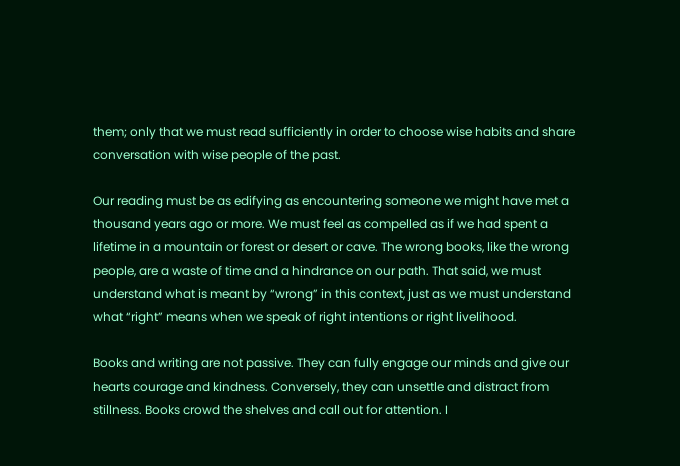them; only that we must read sufficiently in order to choose wise habits and share conversation with wise people of the past.

Our reading must be as edifying as encountering someone we might have met a thousand years ago or more. We must feel as compelled as if we had spent a lifetime in a mountain or forest or desert or cave. The wrong books, like the wrong people, are a waste of time and a hindrance on our path. That said, we must understand what is meant by “wrong” in this context, just as we must understand what “right” means when we speak of right intentions or right livelihood.

Books and writing are not passive. They can fully engage our minds and give our hearts courage and kindness. Conversely, they can unsettle and distract from stillness. Books crowd the shelves and call out for attention. I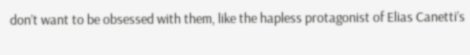don’t want to be obsessed with them, like the hapless protagonist of Elias Canetti’s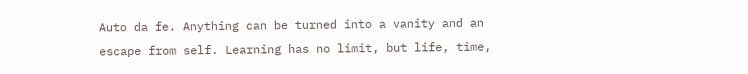Auto da fe. Anything can be turned into a vanity and an escape from self. Learning has no limit, but life, time,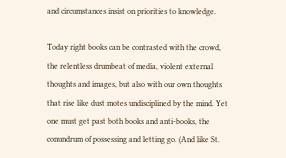and circumstances insist on priorities to knowledge.

Today right books can be contrasted with the crowd, the relentless drumbeat of media, violent external thoughts and images, but also with our own thoughts that rise like dust motes undisciplined by the mind. Yet one must get past both books and anti-books, the conundrum of possessing and letting go. (And like St.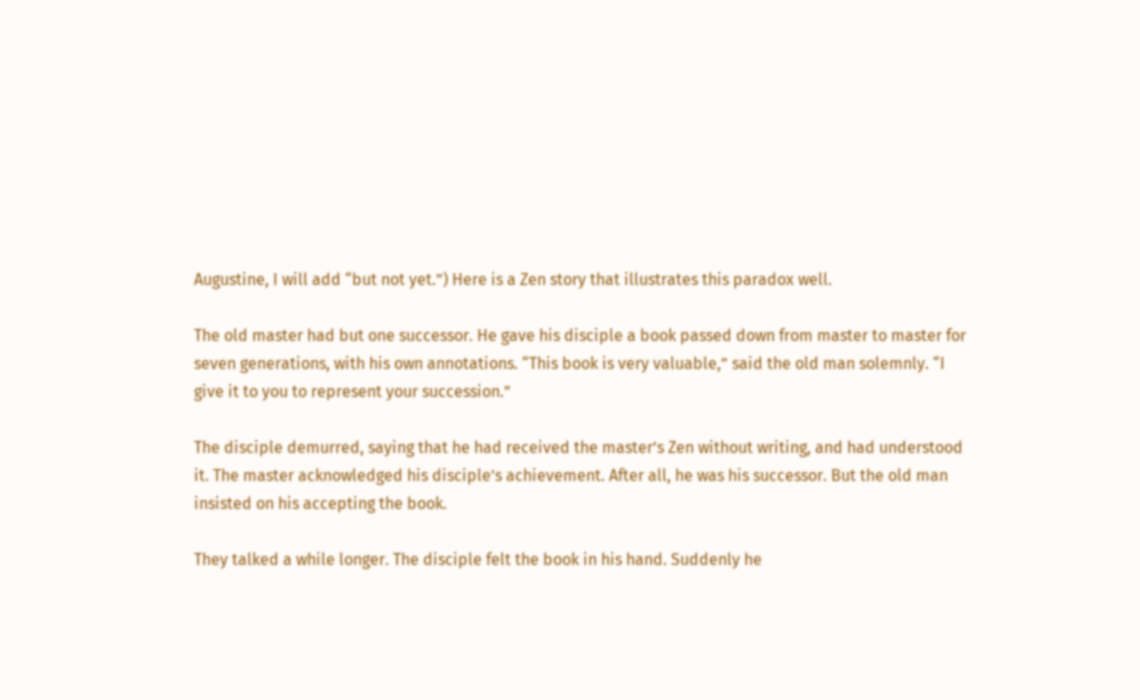Augustine, I will add “but not yet.”) Here is a Zen story that illustrates this paradox well.

The old master had but one successor. He gave his disciple a book passed down from master to master for seven generations, with his own annotations. “This book is very valuable,” said the old man solemnly. “I give it to you to represent your succession.”

The disciple demurred, saying that he had received the master’s Zen without writing, and had understood it. The master acknowledged his disciple’s achievement. After all, he was his successor. But the old man insisted on his accepting the book.

They talked a while longer. The disciple felt the book in his hand. Suddenly he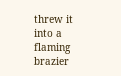threw it into a flaming brazier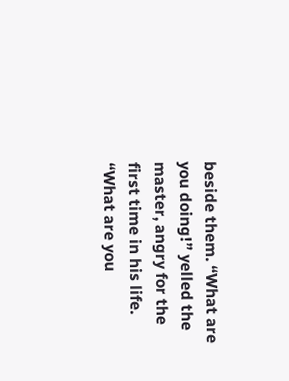beside them. “What are you doing!” yelled the master, angry for the first time in his life. “What are you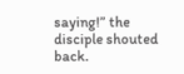saying!” the disciple shouted back.